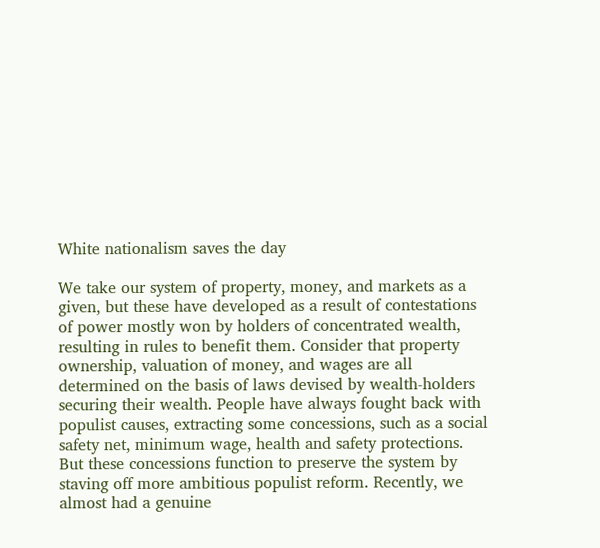White nationalism saves the day

We take our system of property, money, and markets as a given, but these have developed as a result of contestations of power mostly won by holders of concentrated wealth, resulting in rules to benefit them. Consider that property ownership, valuation of money, and wages are all determined on the basis of laws devised by wealth-holders securing their wealth. People have always fought back with populist causes, extracting some concessions, such as a social safety net, minimum wage, health and safety protections. But these concessions function to preserve the system by staving off more ambitious populist reform. Recently, we almost had a genuine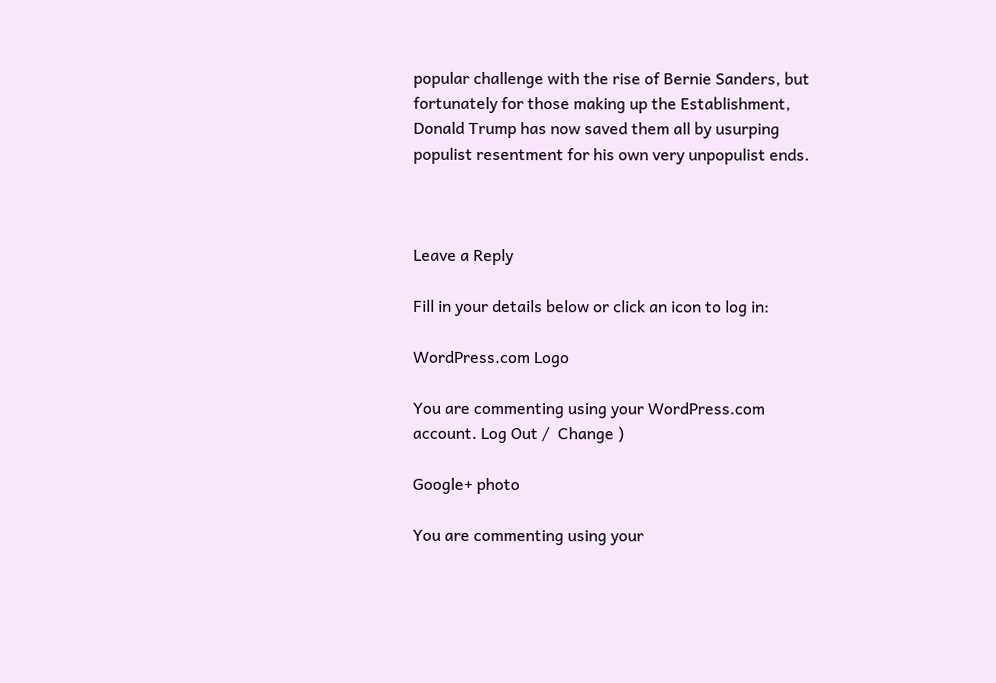popular challenge with the rise of Bernie Sanders, but fortunately for those making up the Establishment, Donald Trump has now saved them all by usurping populist resentment for his own very unpopulist ends.



Leave a Reply

Fill in your details below or click an icon to log in:

WordPress.com Logo

You are commenting using your WordPress.com account. Log Out /  Change )

Google+ photo

You are commenting using your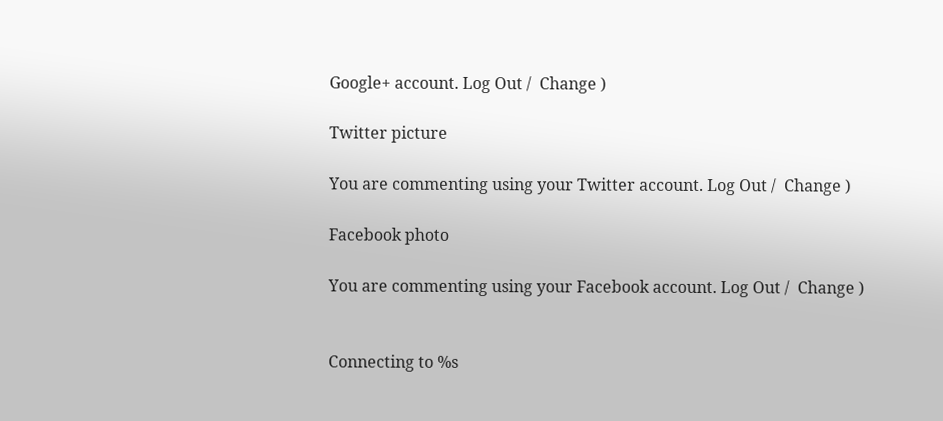Google+ account. Log Out /  Change )

Twitter picture

You are commenting using your Twitter account. Log Out /  Change )

Facebook photo

You are commenting using your Facebook account. Log Out /  Change )


Connecting to %s